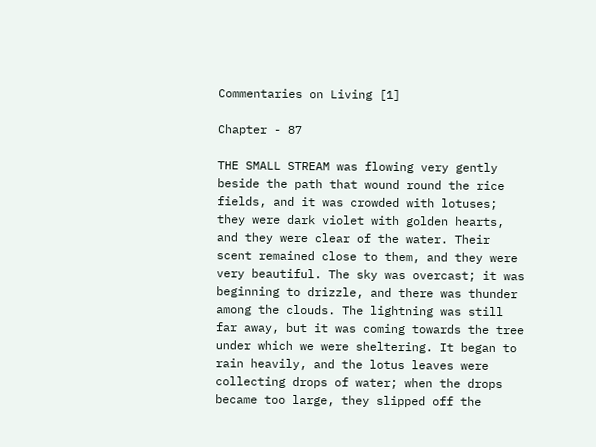Commentaries on Living [1]

Chapter - 87

THE SMALL STREAM was flowing very gently beside the path that wound round the rice fields, and it was crowded with lotuses; they were dark violet with golden hearts, and they were clear of the water. Their scent remained close to them, and they were very beautiful. The sky was overcast; it was beginning to drizzle, and there was thunder among the clouds. The lightning was still far away, but it was coming towards the tree under which we were sheltering. It began to rain heavily, and the lotus leaves were collecting drops of water; when the drops became too large, they slipped off the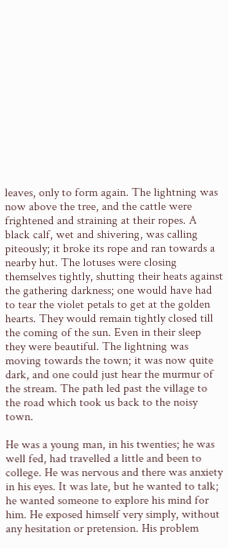leaves, only to form again. The lightning was now above the tree, and the cattle were frightened and straining at their ropes. A black calf, wet and shivering, was calling piteously; it broke its rope and ran towards a nearby hut. The lotuses were closing themselves tightly, shutting their heats against the gathering darkness; one would have had to tear the violet petals to get at the golden hearts. They would remain tightly closed till the coming of the sun. Even in their sleep they were beautiful. The lightning was moving towards the town; it was now quite dark, and one could just hear the murmur of the stream. The path led past the village to the road which took us back to the noisy town.

He was a young man, in his twenties; he was well fed, had travelled a little and been to college. He was nervous and there was anxiety in his eyes. It was late, but he wanted to talk; he wanted someone to explore his mind for him. He exposed himself very simply, without any hesitation or pretension. His problem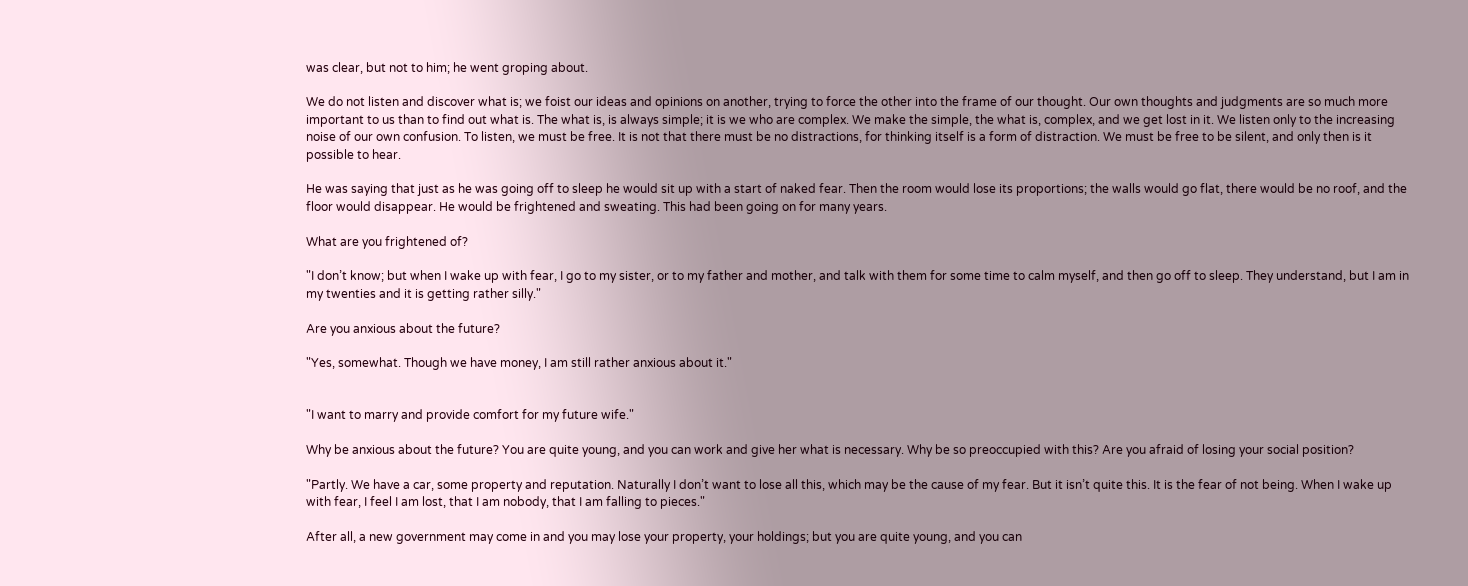was clear, but not to him; he went groping about.

We do not listen and discover what is; we foist our ideas and opinions on another, trying to force the other into the frame of our thought. Our own thoughts and judgments are so much more important to us than to find out what is. The what is, is always simple; it is we who are complex. We make the simple, the what is, complex, and we get lost in it. We listen only to the increasing noise of our own confusion. To listen, we must be free. It is not that there must be no distractions, for thinking itself is a form of distraction. We must be free to be silent, and only then is it possible to hear.

He was saying that just as he was going off to sleep he would sit up with a start of naked fear. Then the room would lose its proportions; the walls would go flat, there would be no roof, and the floor would disappear. He would be frightened and sweating. This had been going on for many years.

What are you frightened of?

"I don’t know; but when I wake up with fear, I go to my sister, or to my father and mother, and talk with them for some time to calm myself, and then go off to sleep. They understand, but I am in my twenties and it is getting rather silly."

Are you anxious about the future?

"Yes, somewhat. Though we have money, I am still rather anxious about it."


"I want to marry and provide comfort for my future wife."

Why be anxious about the future? You are quite young, and you can work and give her what is necessary. Why be so preoccupied with this? Are you afraid of losing your social position?

"Partly. We have a car, some property and reputation. Naturally I don’t want to lose all this, which may be the cause of my fear. But it isn’t quite this. It is the fear of not being. When I wake up with fear, I feel I am lost, that I am nobody, that I am falling to pieces."

After all, a new government may come in and you may lose your property, your holdings; but you are quite young, and you can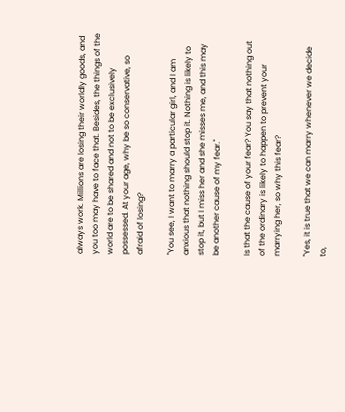always work. Millions are losing their worldly goods, and you too may have to face that. Besides, the things of the world are to be shared and not to be exclusively possessed. At your age, why be so conservative, so afraid of losing?

"You see, I want to marry a particular girl, and I am anxious that nothing should stop it. Nothing is likely to stop it, but I miss her and she misses me, and this may be another cause of my fear."

Is that the cause of your fear? You say that nothing out of the ordinary is likely to happen to prevent your marrying her, so why this fear?

"Yes, it is true that we can marry whenever we decide to,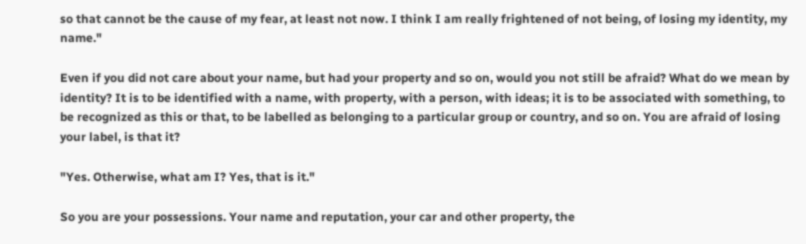so that cannot be the cause of my fear, at least not now. I think I am really frightened of not being, of losing my identity, my name."

Even if you did not care about your name, but had your property and so on, would you not still be afraid? What do we mean by identity? It is to be identified with a name, with property, with a person, with ideas; it is to be associated with something, to be recognized as this or that, to be labelled as belonging to a particular group or country, and so on. You are afraid of losing your label, is that it?

"Yes. Otherwise, what am I? Yes, that is it."

So you are your possessions. Your name and reputation, your car and other property, the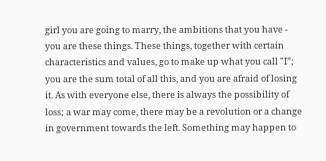girl you are going to marry, the ambitions that you have - you are these things. These things, together with certain characteristics and values, go to make up what you call "I”; you are the sum total of all this, and you are afraid of losing it. As with everyone else, there is always the possibility of loss; a war may come, there may be a revolution or a change in government towards the left. Something may happen to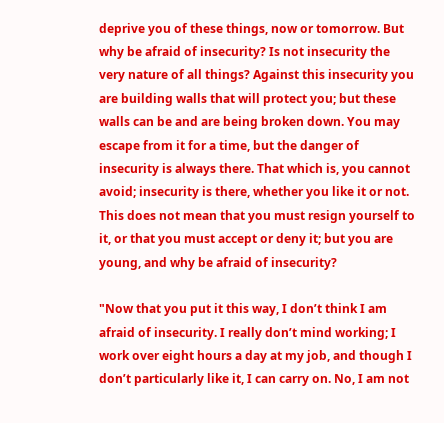deprive you of these things, now or tomorrow. But why be afraid of insecurity? Is not insecurity the very nature of all things? Against this insecurity you are building walls that will protect you; but these walls can be and are being broken down. You may escape from it for a time, but the danger of insecurity is always there. That which is, you cannot avoid; insecurity is there, whether you like it or not. This does not mean that you must resign yourself to it, or that you must accept or deny it; but you are young, and why be afraid of insecurity?

"Now that you put it this way, I don’t think I am afraid of insecurity. I really don’t mind working; I work over eight hours a day at my job, and though I don’t particularly like it, I can carry on. No, I am not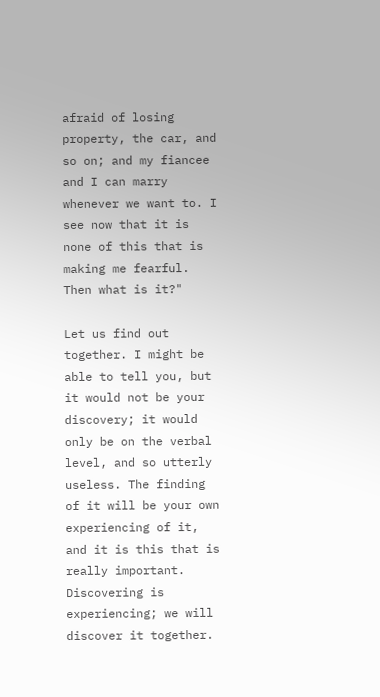afraid of losing property, the car, and so on; and my fiancee and I can marry whenever we want to. I see now that it is none of this that is making me fearful. Then what is it?"

Let us find out together. I might be able to tell you, but it would not be your discovery; it would only be on the verbal level, and so utterly useless. The finding of it will be your own experiencing of it, and it is this that is really important. Discovering is experiencing; we will discover it together.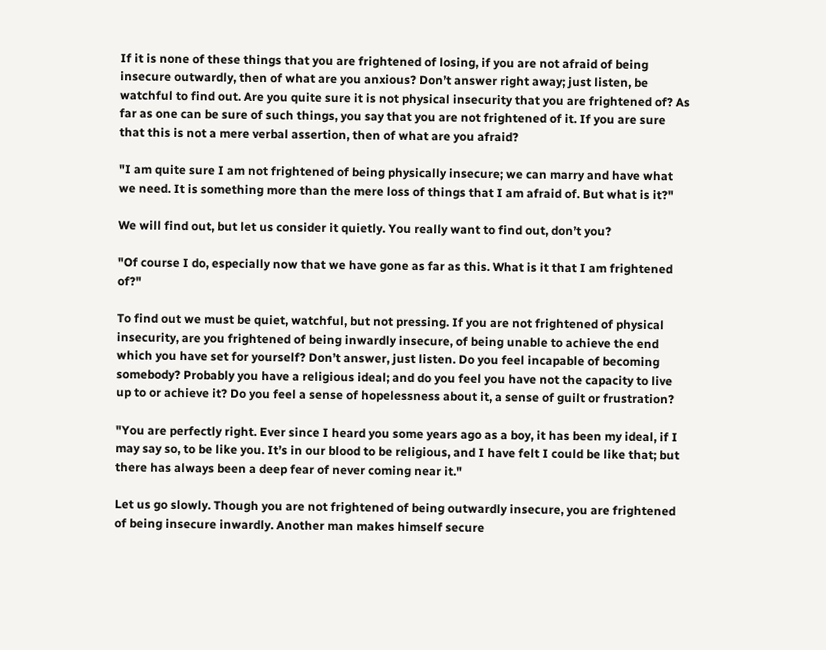If it is none of these things that you are frightened of losing, if you are not afraid of being insecure outwardly, then of what are you anxious? Don’t answer right away; just listen, be watchful to find out. Are you quite sure it is not physical insecurity that you are frightened of? As far as one can be sure of such things, you say that you are not frightened of it. If you are sure that this is not a mere verbal assertion, then of what are you afraid?

"I am quite sure I am not frightened of being physically insecure; we can marry and have what we need. It is something more than the mere loss of things that I am afraid of. But what is it?"

We will find out, but let us consider it quietly. You really want to find out, don’t you?

"Of course I do, especially now that we have gone as far as this. What is it that I am frightened of?"

To find out we must be quiet, watchful, but not pressing. If you are not frightened of physical insecurity, are you frightened of being inwardly insecure, of being unable to achieve the end which you have set for yourself? Don’t answer, just listen. Do you feel incapable of becoming somebody? Probably you have a religious ideal; and do you feel you have not the capacity to live up to or achieve it? Do you feel a sense of hopelessness about it, a sense of guilt or frustration?

"You are perfectly right. Ever since I heard you some years ago as a boy, it has been my ideal, if I may say so, to be like you. It’s in our blood to be religious, and I have felt I could be like that; but there has always been a deep fear of never coming near it."

Let us go slowly. Though you are not frightened of being outwardly insecure, you are frightened of being insecure inwardly. Another man makes himself secure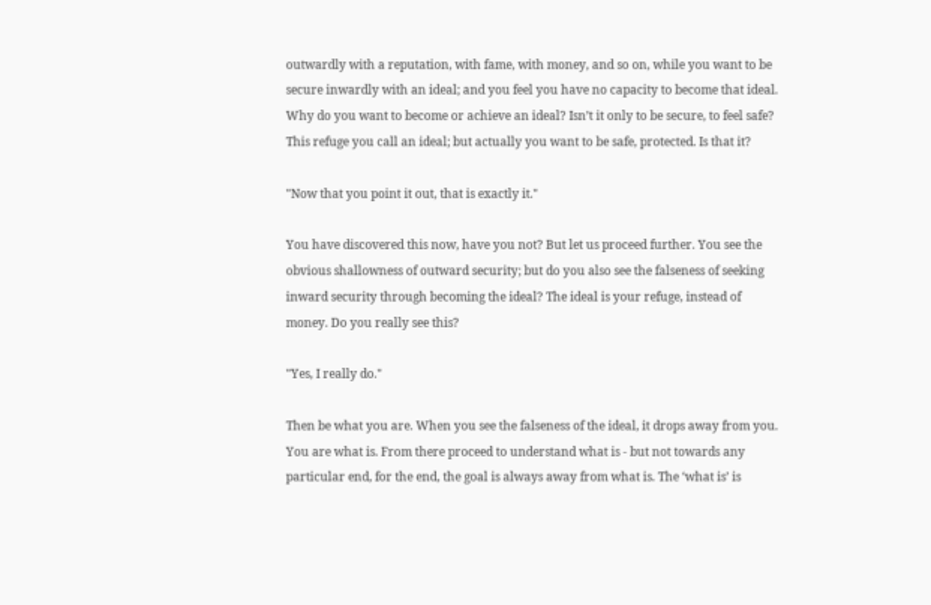outwardly with a reputation, with fame, with money, and so on, while you want to be secure inwardly with an ideal; and you feel you have no capacity to become that ideal. Why do you want to become or achieve an ideal? Isn’t it only to be secure, to feel safe? This refuge you call an ideal; but actually you want to be safe, protected. Is that it?

"Now that you point it out, that is exactly it."

You have discovered this now, have you not? But let us proceed further. You see the obvious shallowness of outward security; but do you also see the falseness of seeking inward security through becoming the ideal? The ideal is your refuge, instead of money. Do you really see this?

"Yes, I really do."

Then be what you are. When you see the falseness of the ideal, it drops away from you. You are what is. From there proceed to understand what is - but not towards any particular end, for the end, the goal is always away from what is. The ‘what is’ is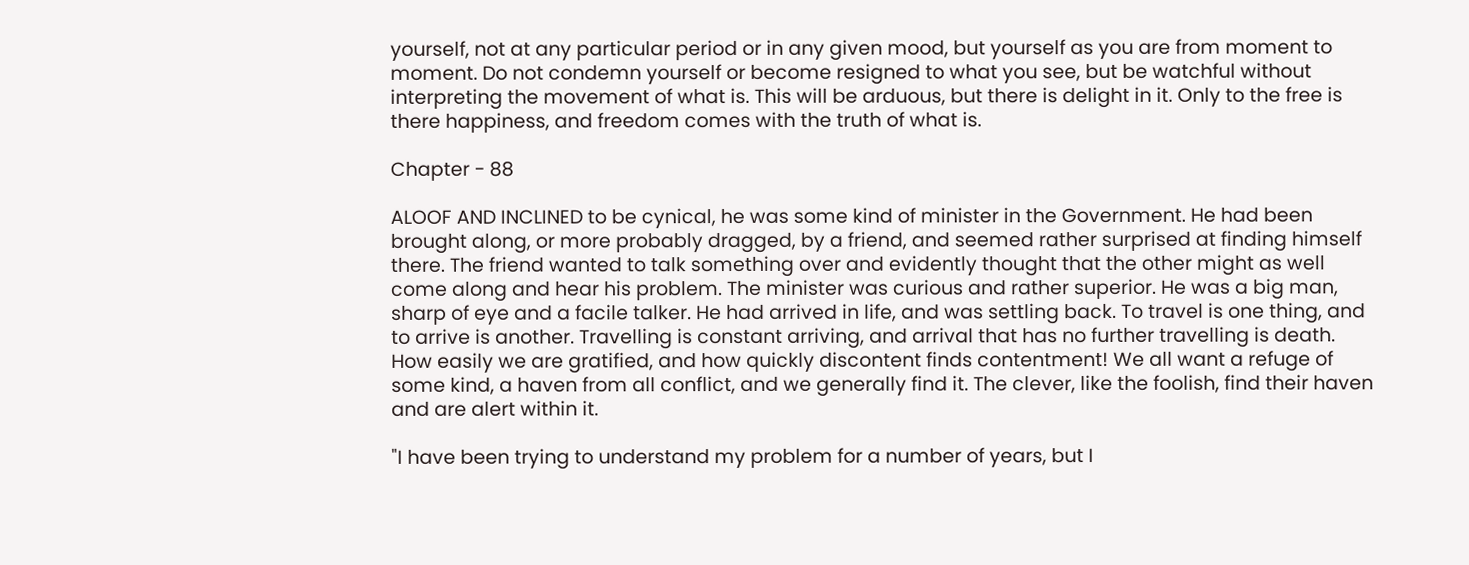yourself, not at any particular period or in any given mood, but yourself as you are from moment to moment. Do not condemn yourself or become resigned to what you see, but be watchful without interpreting the movement of what is. This will be arduous, but there is delight in it. Only to the free is there happiness, and freedom comes with the truth of what is.

Chapter - 88

ALOOF AND INCLINED to be cynical, he was some kind of minister in the Government. He had been brought along, or more probably dragged, by a friend, and seemed rather surprised at finding himself there. The friend wanted to talk something over and evidently thought that the other might as well come along and hear his problem. The minister was curious and rather superior. He was a big man, sharp of eye and a facile talker. He had arrived in life, and was settling back. To travel is one thing, and to arrive is another. Travelling is constant arriving, and arrival that has no further travelling is death. How easily we are gratified, and how quickly discontent finds contentment! We all want a refuge of some kind, a haven from all conflict, and we generally find it. The clever, like the foolish, find their haven and are alert within it.

"I have been trying to understand my problem for a number of years, but I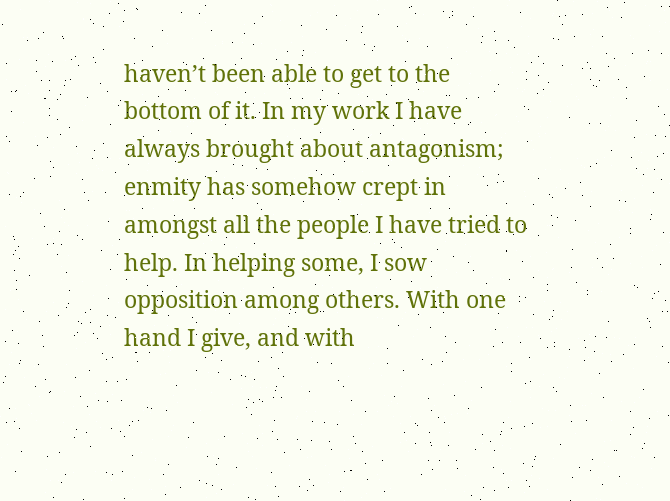haven’t been able to get to the bottom of it. In my work I have always brought about antagonism; enmity has somehow crept in amongst all the people I have tried to help. In helping some, I sow opposition among others. With one hand I give, and with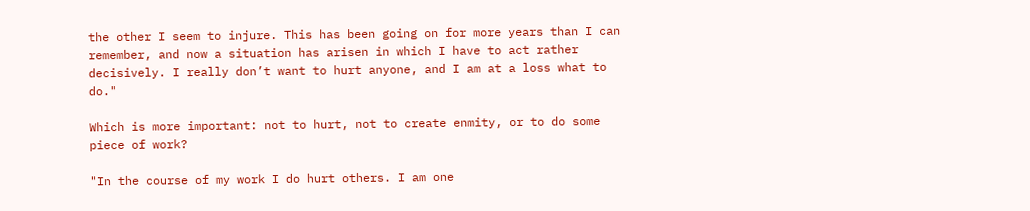the other I seem to injure. This has been going on for more years than I can remember, and now a situation has arisen in which I have to act rather decisively. I really don’t want to hurt anyone, and I am at a loss what to do."

Which is more important: not to hurt, not to create enmity, or to do some piece of work?

"In the course of my work I do hurt others. I am one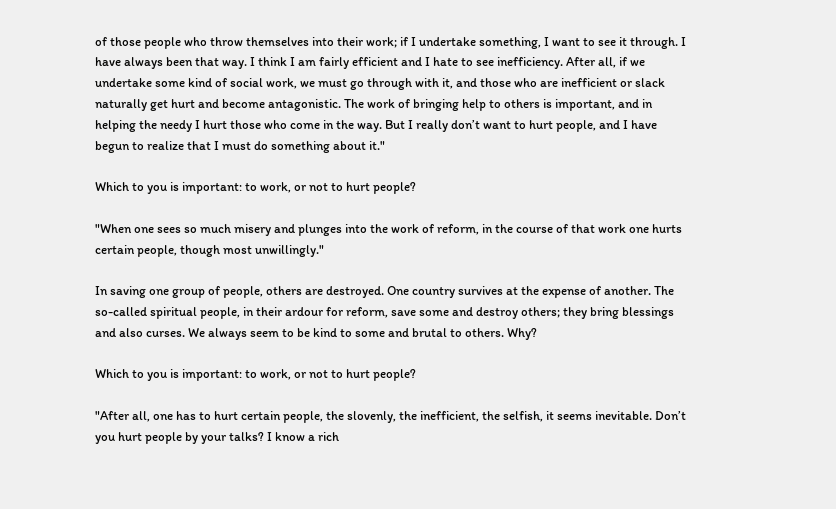of those people who throw themselves into their work; if I undertake something, I want to see it through. I have always been that way. I think I am fairly efficient and I hate to see inefficiency. After all, if we undertake some kind of social work, we must go through with it, and those who are inefficient or slack naturally get hurt and become antagonistic. The work of bringing help to others is important, and in helping the needy I hurt those who come in the way. But I really don’t want to hurt people, and I have begun to realize that I must do something about it."

Which to you is important: to work, or not to hurt people?

"When one sees so much misery and plunges into the work of reform, in the course of that work one hurts certain people, though most unwillingly."

In saving one group of people, others are destroyed. One country survives at the expense of another. The so-called spiritual people, in their ardour for reform, save some and destroy others; they bring blessings and also curses. We always seem to be kind to some and brutal to others. Why?

Which to you is important: to work, or not to hurt people?

"After all, one has to hurt certain people, the slovenly, the inefficient, the selfish, it seems inevitable. Don’t you hurt people by your talks? I know a rich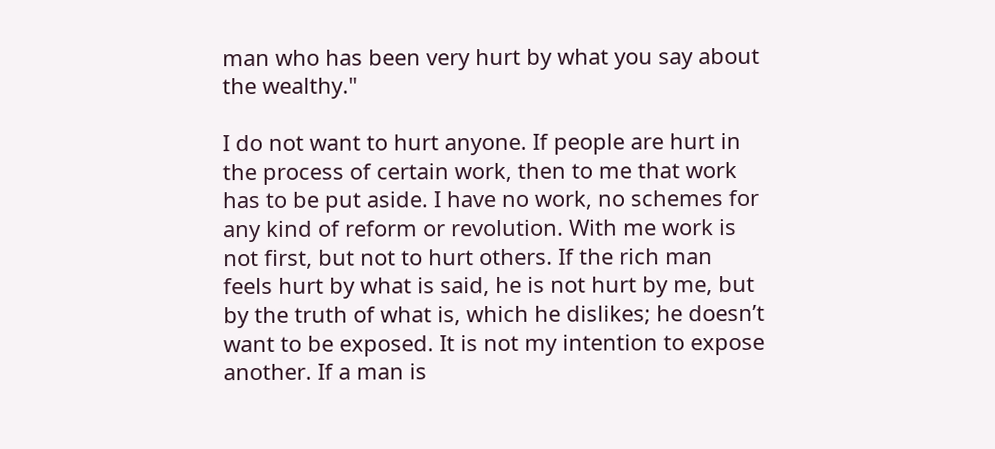man who has been very hurt by what you say about the wealthy."

I do not want to hurt anyone. If people are hurt in the process of certain work, then to me that work has to be put aside. I have no work, no schemes for any kind of reform or revolution. With me work is not first, but not to hurt others. If the rich man feels hurt by what is said, he is not hurt by me, but by the truth of what is, which he dislikes; he doesn’t want to be exposed. It is not my intention to expose another. If a man is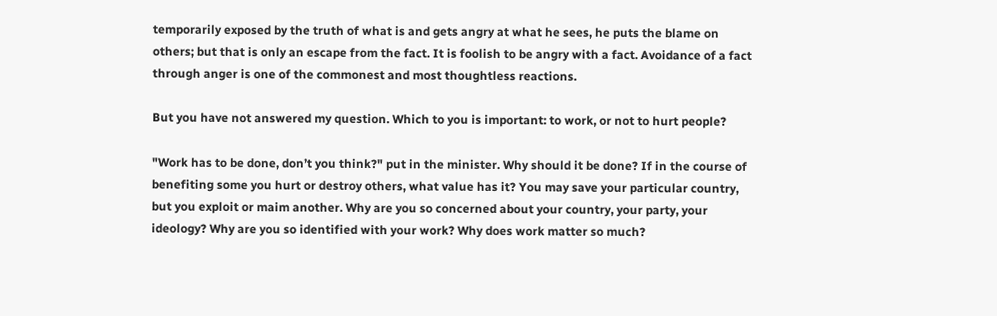temporarily exposed by the truth of what is and gets angry at what he sees, he puts the blame on others; but that is only an escape from the fact. It is foolish to be angry with a fact. Avoidance of a fact through anger is one of the commonest and most thoughtless reactions.

But you have not answered my question. Which to you is important: to work, or not to hurt people?

"Work has to be done, don’t you think?" put in the minister. Why should it be done? If in the course of benefiting some you hurt or destroy others, what value has it? You may save your particular country, but you exploit or maim another. Why are you so concerned about your country, your party, your ideology? Why are you so identified with your work? Why does work matter so much?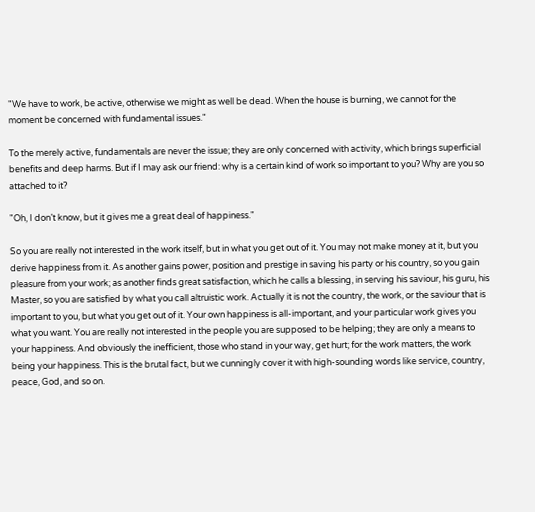"We have to work, be active, otherwise we might as well be dead. When the house is burning, we cannot for the moment be concerned with fundamental issues."

To the merely active, fundamentals are never the issue; they are only concerned with activity, which brings superficial benefits and deep harms. But if I may ask our friend: why is a certain kind of work so important to you? Why are you so attached to it?

"Oh, I don’t know, but it gives me a great deal of happiness."

So you are really not interested in the work itself, but in what you get out of it. You may not make money at it, but you derive happiness from it. As another gains power, position and prestige in saving his party or his country, so you gain pleasure from your work; as another finds great satisfaction, which he calls a blessing, in serving his saviour, his guru, his Master, so you are satisfied by what you call altruistic work. Actually it is not the country, the work, or the saviour that is important to you, but what you get out of it. Your own happiness is all-important, and your particular work gives you what you want. You are really not interested in the people you are supposed to be helping; they are only a means to your happiness. And obviously the inefficient, those who stand in your way, get hurt; for the work matters, the work being your happiness. This is the brutal fact, but we cunningly cover it with high-sounding words like service, country, peace, God, and so on.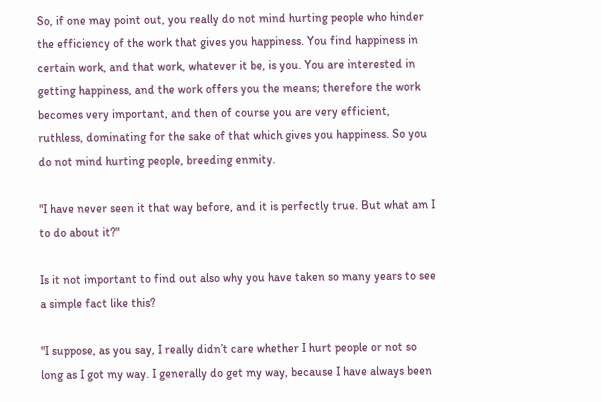So, if one may point out, you really do not mind hurting people who hinder the efficiency of the work that gives you happiness. You find happiness in certain work, and that work, whatever it be, is you. You are interested in getting happiness, and the work offers you the means; therefore the work becomes very important, and then of course you are very efficient, ruthless, dominating for the sake of that which gives you happiness. So you do not mind hurting people, breeding enmity.

"I have never seen it that way before, and it is perfectly true. But what am I to do about it?"

Is it not important to find out also why you have taken so many years to see a simple fact like this?

"I suppose, as you say, I really didn’t care whether I hurt people or not so long as I got my way. I generally do get my way, because I have always been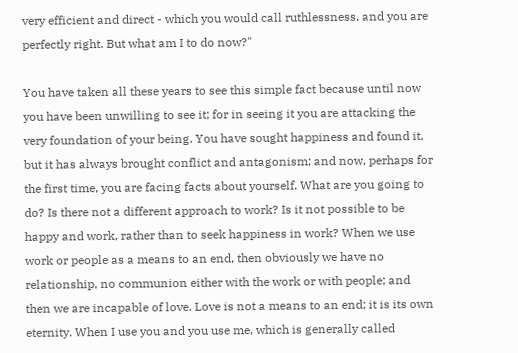very efficient and direct - which you would call ruthlessness, and you are perfectly right. But what am I to do now?"

You have taken all these years to see this simple fact because until now you have been unwilling to see it; for in seeing it you are attacking the very foundation of your being. You have sought happiness and found it, but it has always brought conflict and antagonism; and now, perhaps for the first time, you are facing facts about yourself. What are you going to do? Is there not a different approach to work? Is it not possible to be happy and work, rather than to seek happiness in work? When we use work or people as a means to an end, then obviously we have no relationship, no communion either with the work or with people; and then we are incapable of love. Love is not a means to an end; it is its own eternity. When I use you and you use me, which is generally called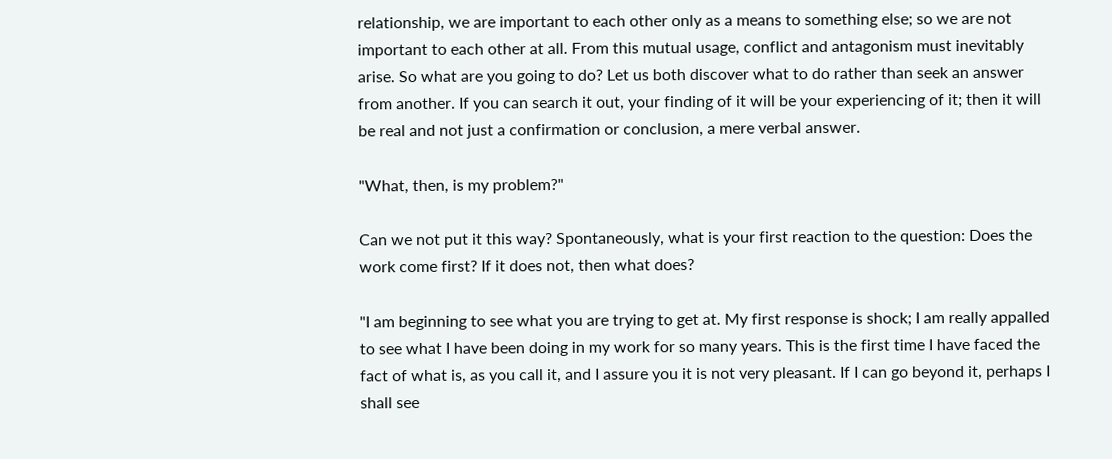relationship, we are important to each other only as a means to something else; so we are not important to each other at all. From this mutual usage, conflict and antagonism must inevitably arise. So what are you going to do? Let us both discover what to do rather than seek an answer from another. If you can search it out, your finding of it will be your experiencing of it; then it will be real and not just a confirmation or conclusion, a mere verbal answer.

"What, then, is my problem?"

Can we not put it this way? Spontaneously, what is your first reaction to the question: Does the work come first? If it does not, then what does?

"I am beginning to see what you are trying to get at. My first response is shock; I am really appalled to see what I have been doing in my work for so many years. This is the first time I have faced the fact of what is, as you call it, and I assure you it is not very pleasant. If I can go beyond it, perhaps I shall see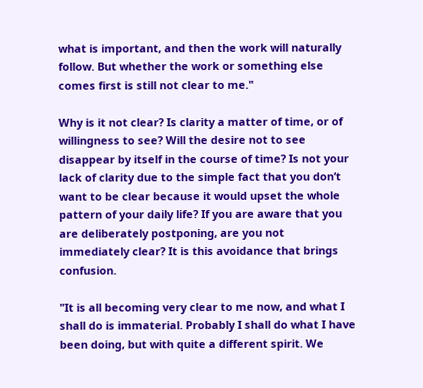what is important, and then the work will naturally follow. But whether the work or something else comes first is still not clear to me."

Why is it not clear? Is clarity a matter of time, or of willingness to see? Will the desire not to see disappear by itself in the course of time? Is not your lack of clarity due to the simple fact that you don’t want to be clear because it would upset the whole pattern of your daily life? If you are aware that you are deliberately postponing, are you not immediately clear? It is this avoidance that brings confusion.

"It is all becoming very clear to me now, and what I shall do is immaterial. Probably I shall do what I have been doing, but with quite a different spirit. We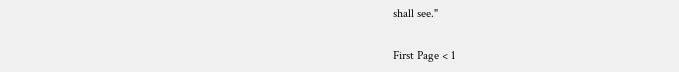shall see."

First Page < 1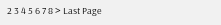2 3 4 5 6 7 8 > Last Page